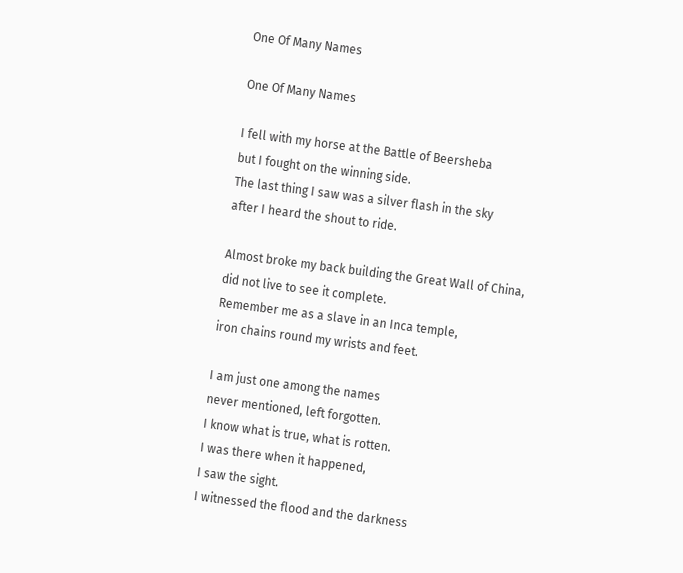One Of Many Names

One Of Many Names

I fell with my horse at the Battle of Beersheba
but I fought on the winning side.
The last thing I saw was a silver flash in the sky
after I heard the shout to ride.

Almost broke my back building the Great Wall of China,
did not live to see it complete.
Remember me as a slave in an Inca temple,
iron chains round my wrists and feet.

I am just one among the names
never mentioned, left forgotten.
I know what is true, what is rotten.
I was there when it happened,
I saw the sight.
I witnessed the flood and the darkness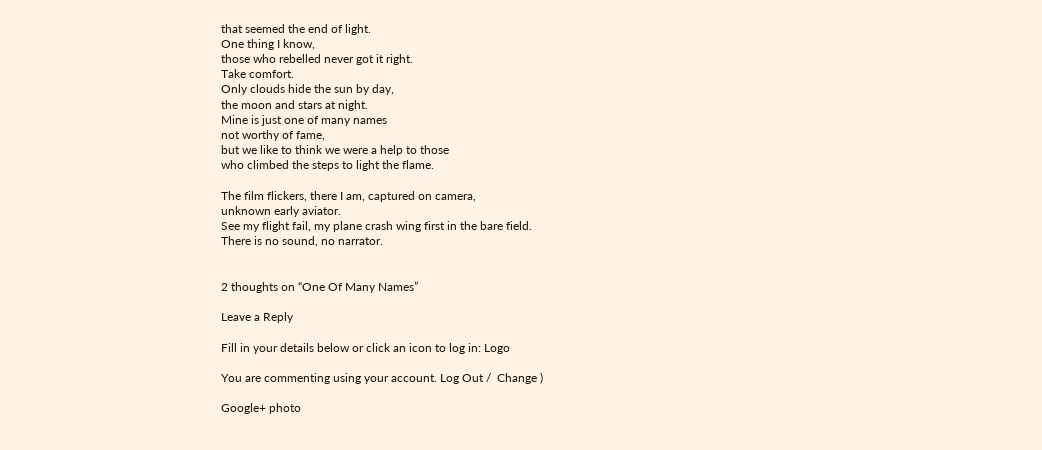that seemed the end of light.
One thing I know,
those who rebelled never got it right.
Take comfort.
Only clouds hide the sun by day,
the moon and stars at night.
Mine is just one of many names
not worthy of fame,
but we like to think we were a help to those
who climbed the steps to light the flame.

The film flickers, there I am, captured on camera,
unknown early aviator.
See my flight fail, my plane crash wing first in the bare field.
There is no sound, no narrator.


2 thoughts on “One Of Many Names”

Leave a Reply

Fill in your details below or click an icon to log in: Logo

You are commenting using your account. Log Out /  Change )

Google+ photo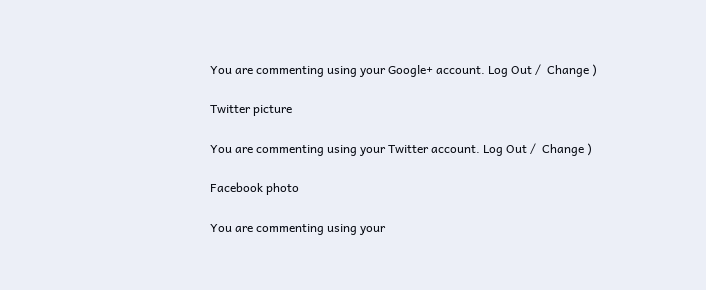You are commenting using your Google+ account. Log Out /  Change )

Twitter picture

You are commenting using your Twitter account. Log Out /  Change )

Facebook photo

You are commenting using your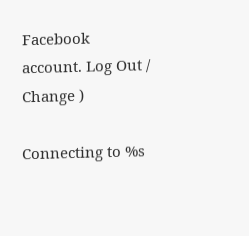Facebook account. Log Out /  Change )

Connecting to %s